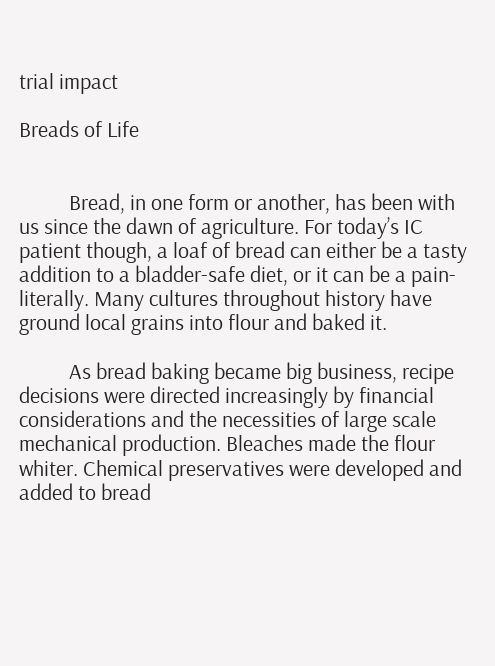trial impact

Breads of Life


          Bread, in one form or another, has been with us since the dawn of agriculture. For today’s IC patient though, a loaf of bread can either be a tasty addition to a bladder-safe diet, or it can be a pain-literally. Many cultures throughout history have ground local grains into flour and baked it.

          As bread baking became big business, recipe decisions were directed increasingly by financial considerations and the necessities of large scale mechanical production. Bleaches made the flour whiter. Chemical preservatives were developed and added to bread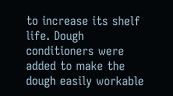to increase its shelf life. Dough conditioners were added to make the dough easily workable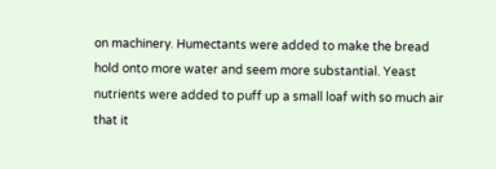on machinery. Humectants were added to make the bread hold onto more water and seem more substantial. Yeast nutrients were added to puff up a small loaf with so much air that it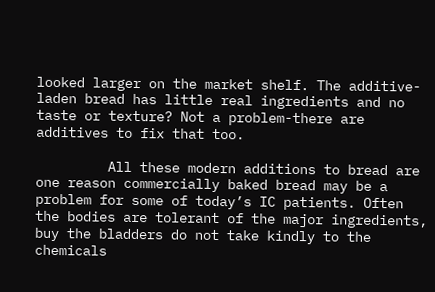looked larger on the market shelf. The additive-laden bread has little real ingredients and no taste or texture? Not a problem-there are additives to fix that too.

         All these modern additions to bread are one reason commercially baked bread may be a problem for some of today’s IC patients. Often the bodies are tolerant of the major ingredients, buy the bladders do not take kindly to the chemicals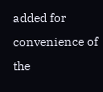added for convenience of the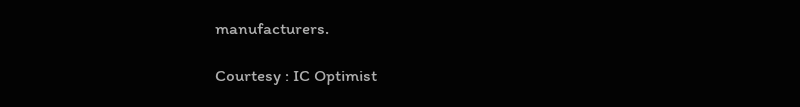manufacturers.

Courtesy : IC Optimist